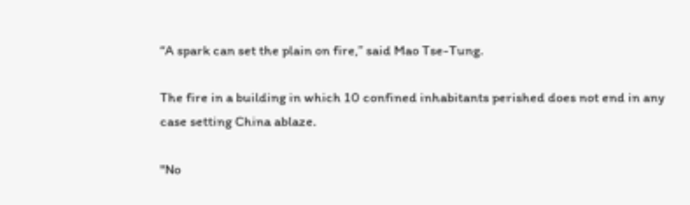“A spark can set the plain on fire,” said Mao Tse-Tung.

The fire in a building in which 10 confined inhabitants perished does not end in any case setting China ablaze.

"No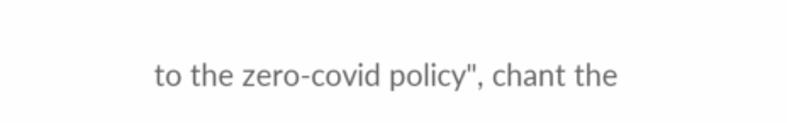to the zero-covid policy", chant the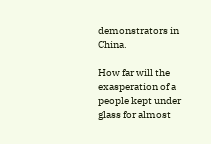demonstrators in China.

How far will the exasperation of a people kept under glass for almost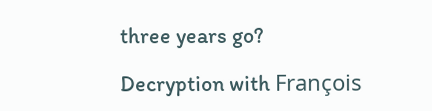three years go?

Decryption with François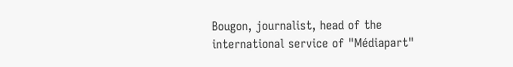Bougon, journalist, head of the international service of "Médiapart"